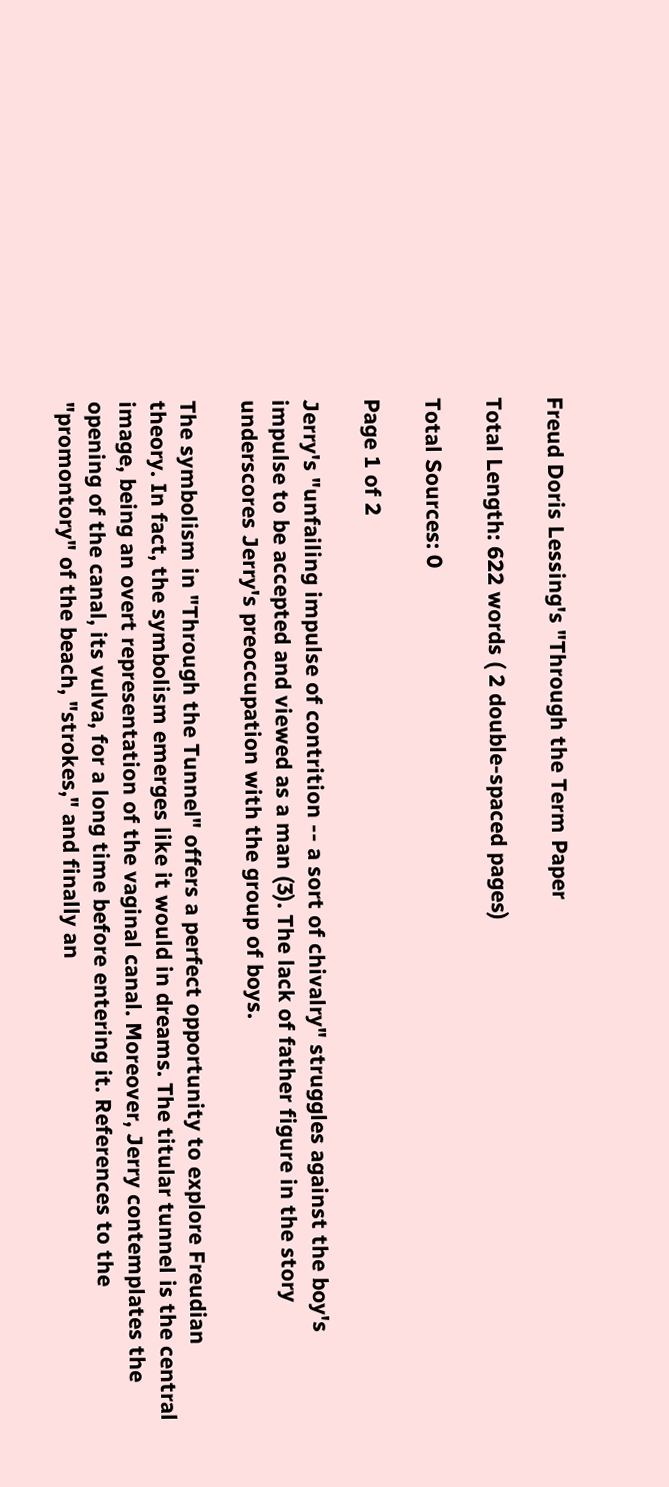Freud Doris Lessing's "Through the Term Paper

Total Length: 622 words ( 2 double-spaced pages)

Total Sources: 0

Page 1 of 2

Jerry's "unfailing impulse of contrition -- a sort of chivalry" struggles against the boy's impulse to be accepted and viewed as a man (3). The lack of father figure in the story underscores Jerry's preoccupation with the group of boys.

The symbolism in "Through the Tunnel" offers a perfect opportunity to explore Freudian theory. In fact, the symbolism emerges like it would in dreams. The titular tunnel is the central image, being an overt representation of the vaginal canal. Moreover, Jerry contemplates the opening of the canal, its vulva, for a long time before entering it. References to the "promontory" of the beach, "strokes," and finally an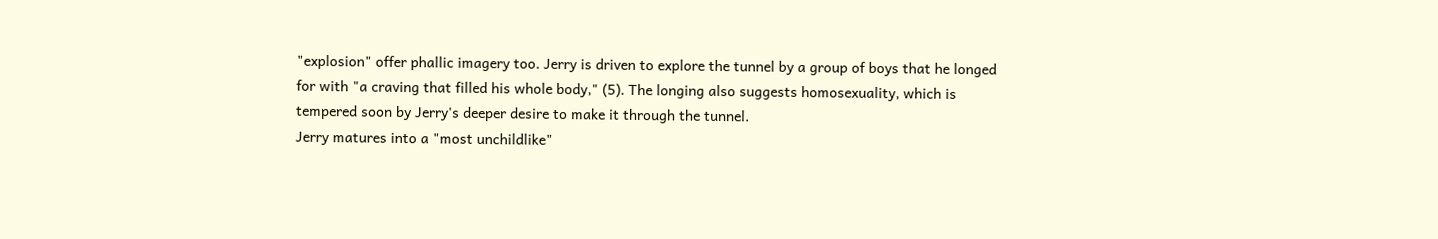"explosion" offer phallic imagery too. Jerry is driven to explore the tunnel by a group of boys that he longed for with "a craving that filled his whole body," (5). The longing also suggests homosexuality, which is tempered soon by Jerry's deeper desire to make it through the tunnel.
Jerry matures into a "most unchildlike"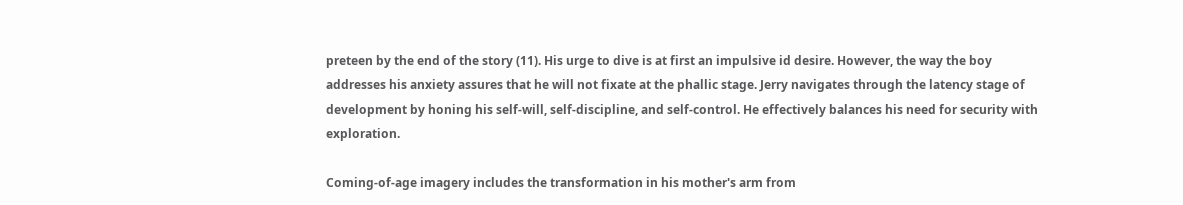preteen by the end of the story (11). His urge to dive is at first an impulsive id desire. However, the way the boy addresses his anxiety assures that he will not fixate at the phallic stage. Jerry navigates through the latency stage of development by honing his self-will, self-discipline, and self-control. He effectively balances his need for security with exploration.

Coming-of-age imagery includes the transformation in his mother's arm from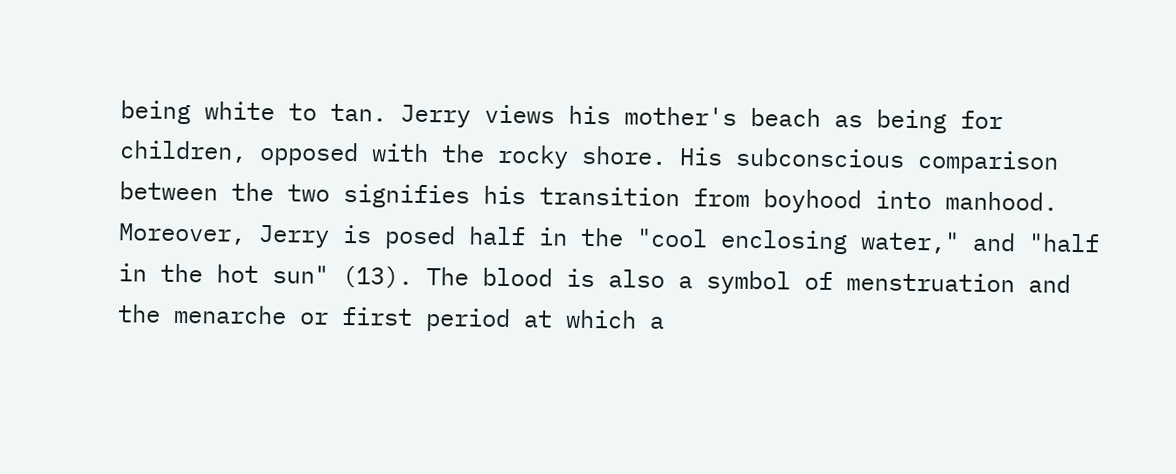being white to tan. Jerry views his mother's beach as being for children, opposed with the rocky shore. His subconscious comparison between the two signifies his transition from boyhood into manhood. Moreover, Jerry is posed half in the "cool enclosing water," and "half in the hot sun" (13). The blood is also a symbol of menstruation and the menarche or first period at which a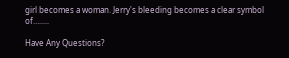girl becomes a woman. Jerry's bleeding becomes a clear symbol of….....

Have Any Questions?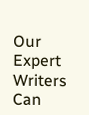Our Expert Writers Can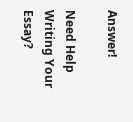Answer!

Need Help Writing Your Essay?